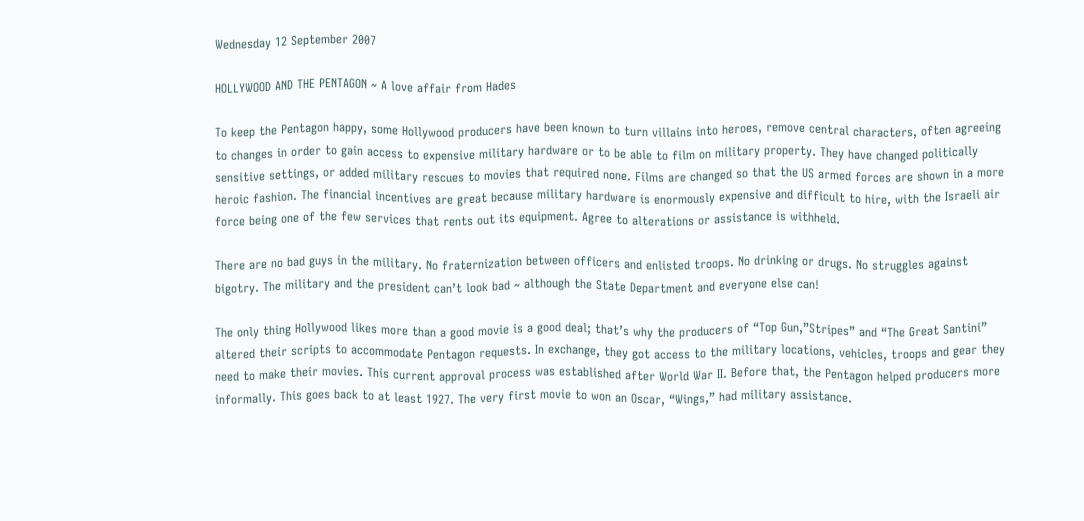Wednesday 12 September 2007

HOLLYWOOD AND THE PENTAGON ~ A love affair from Hades

To keep the Pentagon happy, some Hollywood producers have been known to turn villains into heroes, remove central characters, often agreeing to changes in order to gain access to expensive military hardware or to be able to film on military property. They have changed politically sensitive settings, or added military rescues to movies that required none. Films are changed so that the US armed forces are shown in a more heroic fashion. The financial incentives are great because military hardware is enormously expensive and difficult to hire, with the Israeli air force being one of the few services that rents out its equipment. Agree to alterations or assistance is withheld.

There are no bad guys in the military. No fraternization between officers and enlisted troops. No drinking or drugs. No struggles against bigotry. The military and the president can’t look bad ~ although the State Department and everyone else can!

The only thing Hollywood likes more than a good movie is a good deal; that’s why the producers of “Top Gun,”Stripes” and “The Great Santini” altered their scripts to accommodate Pentagon requests. In exchange, they got access to the military locations, vehicles, troops and gear they need to make their movies. This current approval process was established after World War II. Before that, the Pentagon helped producers more informally. This goes back to at least 1927. The very first movie to won an Oscar, “Wings,” had military assistance.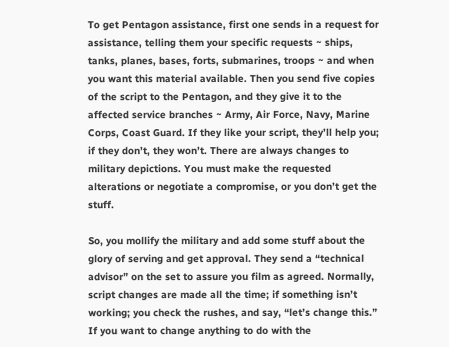To get Pentagon assistance, first one sends in a request for assistance, telling them your specific requests ~ ships, tanks, planes, bases, forts, submarines, troops ~ and when you want this material available. Then you send five copies of the script to the Pentagon, and they give it to the affected service branches ~ Army, Air Force, Navy, Marine Corps, Coast Guard. If they like your script, they’ll help you; if they don’t, they won’t. There are always changes to military depictions. You must make the requested alterations or negotiate a compromise, or you don’t get the stuff.

So, you mollify the military and add some stuff about the glory of serving and get approval. They send a “technical advisor” on the set to assure you film as agreed. Normally, script changes are made all the time; if something isn’t working; you check the rushes, and say, “let’s change this.” If you want to change anything to do with the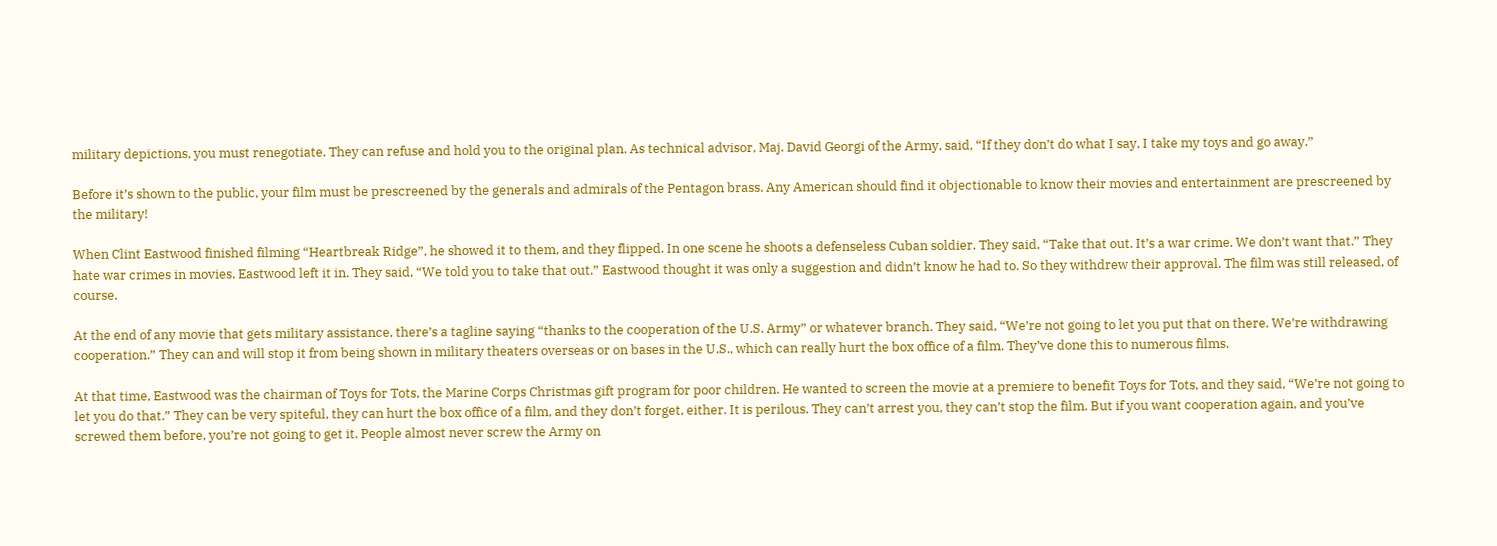military depictions, you must renegotiate. They can refuse and hold you to the original plan. As technical advisor, Maj. David Georgi of the Army, said, “If they don’t do what I say, I take my toys and go away.”

Before it’s shown to the public, your film must be prescreened by the generals and admirals of the Pentagon brass. Any American should find it objectionable to know their movies and entertainment are prescreened by the military!

When Clint Eastwood finished filming “Heartbreak Ridge”, he showed it to them, and they flipped. In one scene he shoots a defenseless Cuban soldier. They said, “Take that out. It’s a war crime. We don’t want that.” They hate war crimes in movies. Eastwood left it in. They said, “We told you to take that out.” Eastwood thought it was only a suggestion and didn’t know he had to. So they withdrew their approval. The film was still released, of course.

At the end of any movie that gets military assistance, there’s a tagline saying “thanks to the cooperation of the U.S. Army” or whatever branch. They said, “We’re not going to let you put that on there. We’re withdrawing cooperation.” They can and will stop it from being shown in military theaters overseas or on bases in the U.S., which can really hurt the box office of a film. They’ve done this to numerous films.

At that time, Eastwood was the chairman of Toys for Tots, the Marine Corps Christmas gift program for poor children. He wanted to screen the movie at a premiere to benefit Toys for Tots, and they said, “We’re not going to let you do that.” They can be very spiteful, they can hurt the box office of a film, and they don’t forget, either. It is perilous. They can’t arrest you, they can’t stop the film. But if you want cooperation again, and you’ve screwed them before, you’re not going to get it. People almost never screw the Army on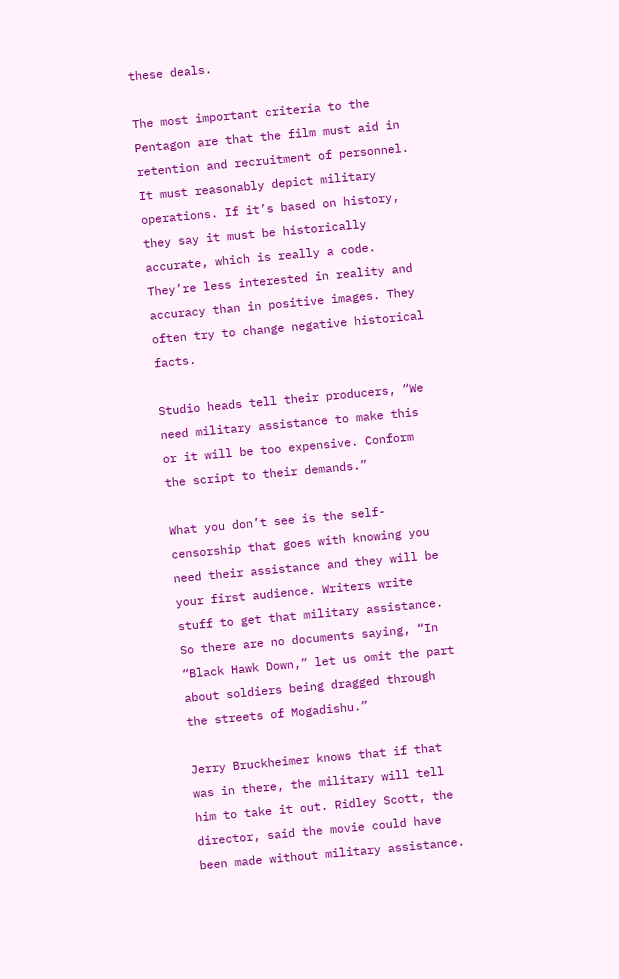these deals.

The most important criteria to the Pentagon are that the film must aid in retention and recruitment of personnel. It must reasonably depict military operations. If it’s based on history, they say it must be historically accurate, which is really a code. They’re less interested in reality and accuracy than in positive images. They often try to change negative historical facts.

Studio heads tell their producers, “We need military assistance to make this or it will be too expensive. Conform the script to their demands.”

What you don’t see is the self-censorship that goes with knowing you need their assistance and they will be your first audience. Writers write stuff to get that military assistance. So there are no documents saying, “In “Black Hawk Down,” let us omit the part about soldiers being dragged through the streets of Mogadishu.”

Jerry Bruckheimer knows that if that was in there, the military will tell him to take it out. Ridley Scott, the director, said the movie could have been made without military assistance.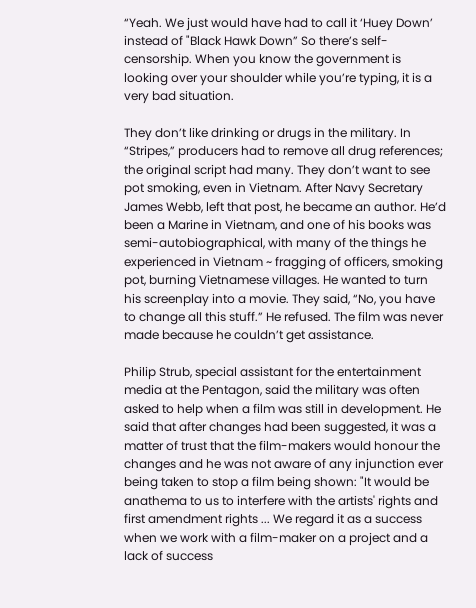“Yeah. We just would have had to call it ‘Huey Down’ instead of "Black Hawk Down” So there’s self-censorship. When you know the government is looking over your shoulder while you’re typing, it is a very bad situation.

They don’t like drinking or drugs in the military. In “Stripes,” producers had to remove all drug references; the original script had many. They don’t want to see pot smoking, even in Vietnam. After Navy Secretary James Webb, left that post, he became an author. He’d been a Marine in Vietnam, and one of his books was semi-autobiographical, with many of the things he experienced in Vietnam ~ fragging of officers, smoking pot, burning Vietnamese villages. He wanted to turn his screenplay into a movie. They said, “No, you have to change all this stuff.” He refused. The film was never made because he couldn’t get assistance.

Philip Strub, special assistant for the entertainment media at the Pentagon, said the military was often asked to help when a film was still in development. He said that after changes had been suggested, it was a matter of trust that the film-makers would honour the changes and he was not aware of any injunction ever being taken to stop a film being shown: "It would be anathema to us to interfere with the artists' rights and first amendment rights ... We regard it as a success when we work with a film-maker on a project and a lack of success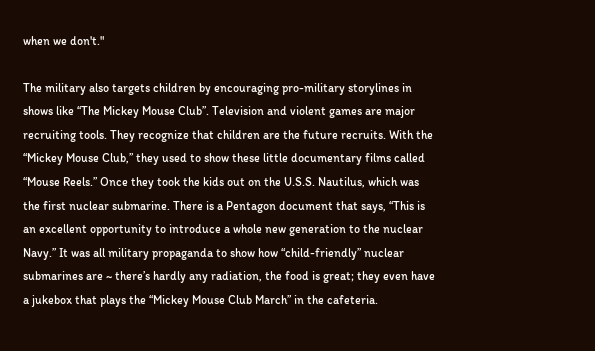when we don't."

The military also targets children by encouraging pro-military storylines in shows like “The Mickey Mouse Club”. Television and violent games are major recruiting tools. They recognize that children are the future recruits. With the “Mickey Mouse Club,” they used to show these little documentary films called “Mouse Reels.” Once they took the kids out on the U.S.S. Nautilus, which was the first nuclear submarine. There is a Pentagon document that says, “This is an excellent opportunity to introduce a whole new generation to the nuclear Navy.” It was all military propaganda to show how “child-friendly” nuclear submarines are ~ there’s hardly any radiation, the food is great; they even have a jukebox that plays the “Mickey Mouse Club March” in the cafeteria.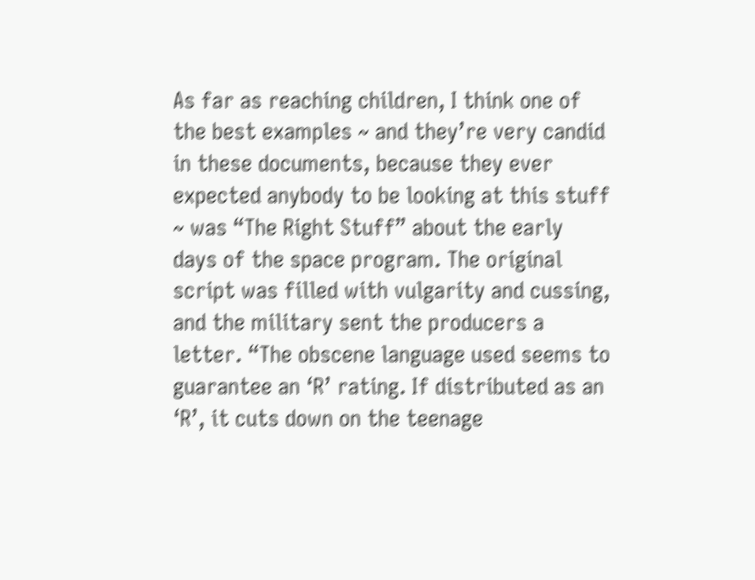As far as reaching children, I think one of the best examples ~ and they’re very candid in these documents, because they ever expected anybody to be looking at this stuff ~ was “The Right Stuff” about the early days of the space program. The original script was filled with vulgarity and cussing, and the military sent the producers a letter. “The obscene language used seems to guarantee an ‘R’ rating. If distributed as an ‘R’, it cuts down on the teenage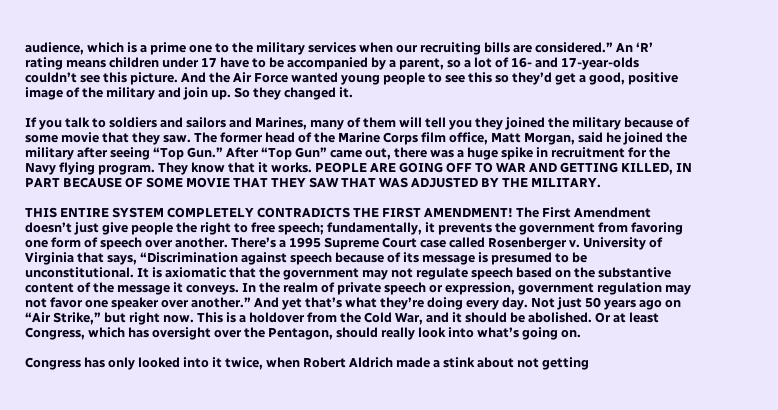audience, which is a prime one to the military services when our recruiting bills are considered.” An ‘R’ rating means children under 17 have to be accompanied by a parent, so a lot of 16- and 17-year-olds couldn’t see this picture. And the Air Force wanted young people to see this so they’d get a good, positive image of the military and join up. So they changed it.

If you talk to soldiers and sailors and Marines, many of them will tell you they joined the military because of some movie that they saw. The former head of the Marine Corps film office, Matt Morgan, said he joined the military after seeing “Top Gun.” After “Top Gun” came out, there was a huge spike in recruitment for the Navy flying program. They know that it works. PEOPLE ARE GOING OFF TO WAR AND GETTING KILLED, IN PART BECAUSE OF SOME MOVIE THAT THEY SAW THAT WAS ADJUSTED BY THE MILITARY.

THIS ENTIRE SYSTEM COMPLETELY CONTRADICTS THE FIRST AMENDMENT! The First Amendment doesn’t just give people the right to free speech; fundamentally, it prevents the government from favoring one form of speech over another. There’s a 1995 Supreme Court case called Rosenberger v. University of Virginia that says, “Discrimination against speech because of its message is presumed to be unconstitutional. It is axiomatic that the government may not regulate speech based on the substantive content of the message it conveys. In the realm of private speech or expression, government regulation may not favor one speaker over another.” And yet that’s what they’re doing every day. Not just 50 years ago on “Air Strike,” but right now. This is a holdover from the Cold War, and it should be abolished. Or at least Congress, which has oversight over the Pentagon, should really look into what’s going on.

Congress has only looked into it twice, when Robert Aldrich made a stink about not getting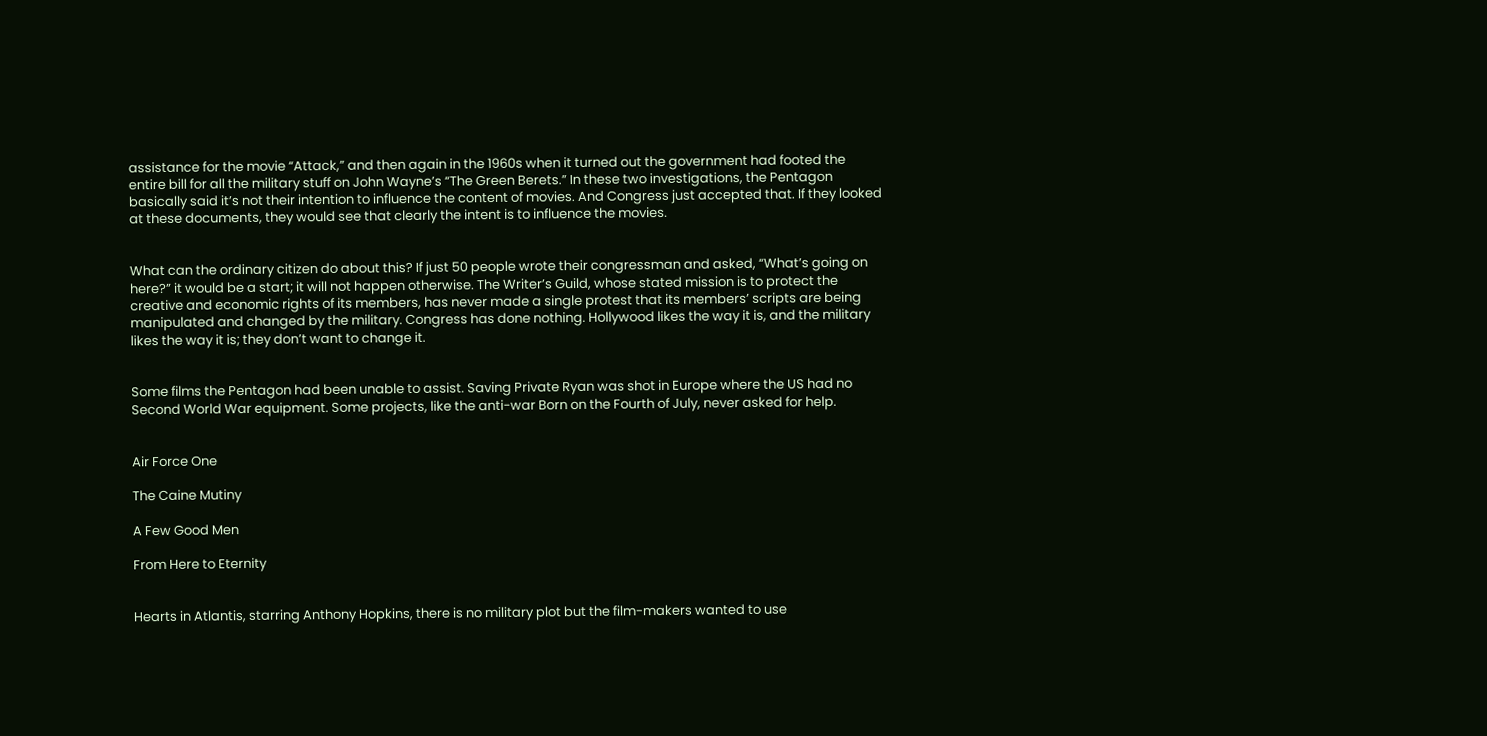assistance for the movie “Attack,” and then again in the 1960s when it turned out the government had footed the entire bill for all the military stuff on John Wayne’s “The Green Berets.” In these two investigations, the Pentagon basically said it’s not their intention to influence the content of movies. And Congress just accepted that. If they looked at these documents, they would see that clearly the intent is to influence the movies.


What can the ordinary citizen do about this? If just 50 people wrote their congressman and asked, “What’s going on here?” it would be a start; it will not happen otherwise. The Writer’s Guild, whose stated mission is to protect the creative and economic rights of its members, has never made a single protest that its members’ scripts are being manipulated and changed by the military. Congress has done nothing. Hollywood likes the way it is, and the military likes the way it is; they don’t want to change it.


Some films the Pentagon had been unable to assist. Saving Private Ryan was shot in Europe where the US had no Second World War equipment. Some projects, like the anti-war Born on the Fourth of July, never asked for help.


Air Force One

The Caine Mutiny

A Few Good Men

From Here to Eternity


Hearts in Atlantis, starring Anthony Hopkins, there is no military plot but the film-makers wanted to use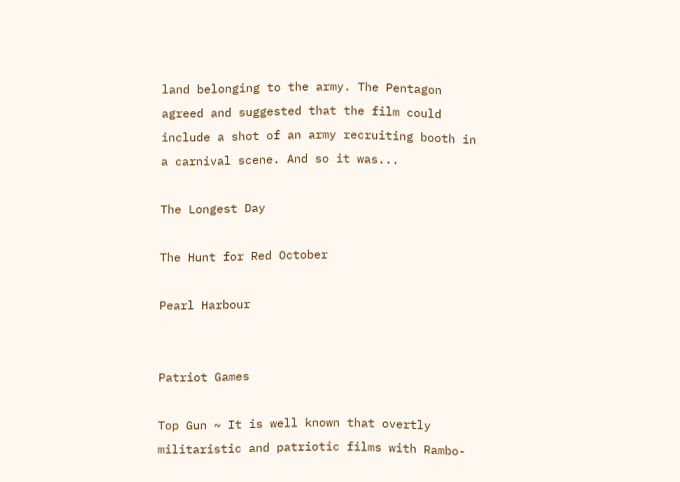land belonging to the army. The Pentagon agreed and suggested that the film could include a shot of an army recruiting booth in a carnival scene. And so it was...

The Longest Day

The Hunt for Red October

Pearl Harbour


Patriot Games

Top Gun ~ It is well known that overtly militaristic and patriotic films with Rambo-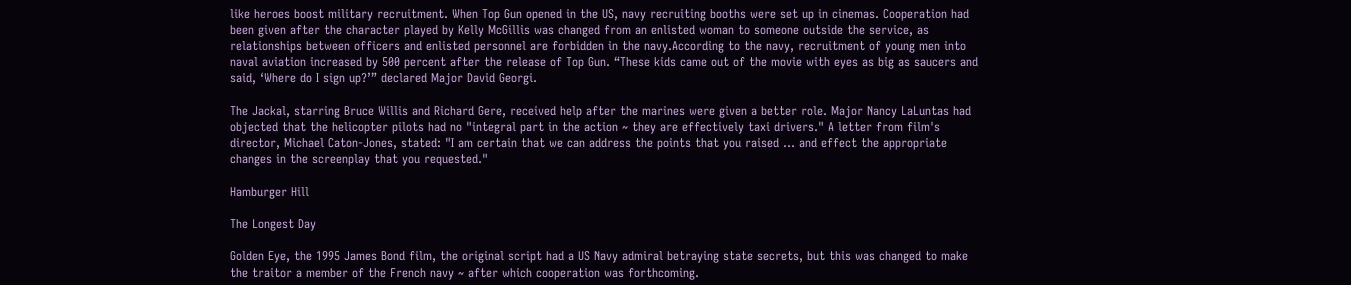like heroes boost military recruitment. When Top Gun opened in the US, navy recruiting booths were set up in cinemas. Cooperation had been given after the character played by Kelly McGillis was changed from an enlisted woman to someone outside the service, as relationships between officers and enlisted personnel are forbidden in the navy.According to the navy, recruitment of young men into naval aviation increased by 500 percent after the release of Top Gun. “These kids came out of the movie with eyes as big as saucers and said, ‘Where do I sign up?’” declared Major David Georgi.

The Jackal, starring Bruce Willis and Richard Gere, received help after the marines were given a better role. Major Nancy LaLuntas had objected that the helicopter pilots had no "integral part in the action ~ they are effectively taxi drivers." A letter from film's director, Michael Caton-Jones, stated: "I am certain that we can address the points that you raised ... and effect the appropriate changes in the screenplay that you requested."

Hamburger Hill

The Longest Day

Golden Eye, the 1995 James Bond film, the original script had a US Navy admiral betraying state secrets, but this was changed to make the traitor a member of the French navy ~ after which cooperation was forthcoming.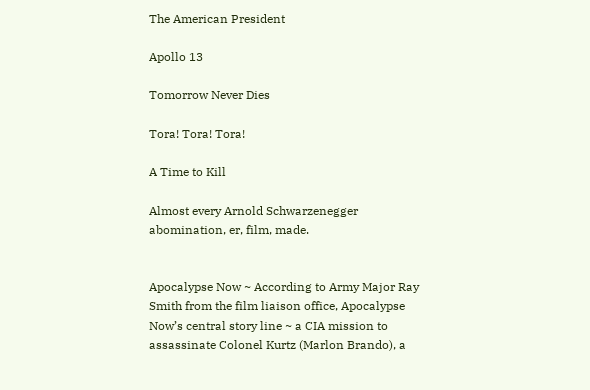The American President

Apollo 13

Tomorrow Never Dies

Tora! Tora! Tora!

A Time to Kill

Almost every Arnold Schwarzenegger abomination, er, film, made.


Apocalypse Now ~ According to Army Major Ray Smith from the film liaison office, Apocalypse Now’s central story line ~ a CIA mission to assassinate Colonel Kurtz (Marlon Brando), a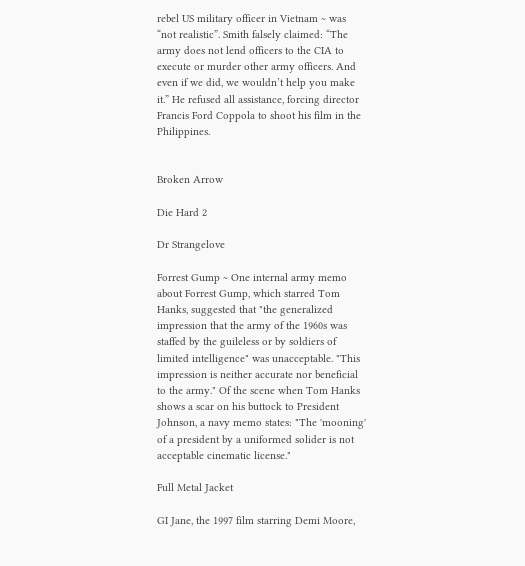rebel US military officer in Vietnam ~ was “not realistic”. Smith falsely claimed: “The army does not lend officers to the CIA to execute or murder other army officers. And even if we did, we wouldn’t help you make it.” He refused all assistance, forcing director Francis Ford Coppola to shoot his film in the Philippines.


Broken Arrow

Die Hard 2

Dr Strangelove

Forrest Gump ~ One internal army memo about Forrest Gump, which starred Tom Hanks, suggested that "the generalized impression that the army of the 1960s was staffed by the guileless or by soldiers of limited intelligence" was unacceptable. "This impression is neither accurate nor beneficial to the army." Of the scene when Tom Hanks shows a scar on his buttock to President Johnson, a navy memo states: "The 'mooning' of a president by a uniformed solider is not acceptable cinematic license."

Full Metal Jacket

GI Jane, the 1997 film starring Demi Moore,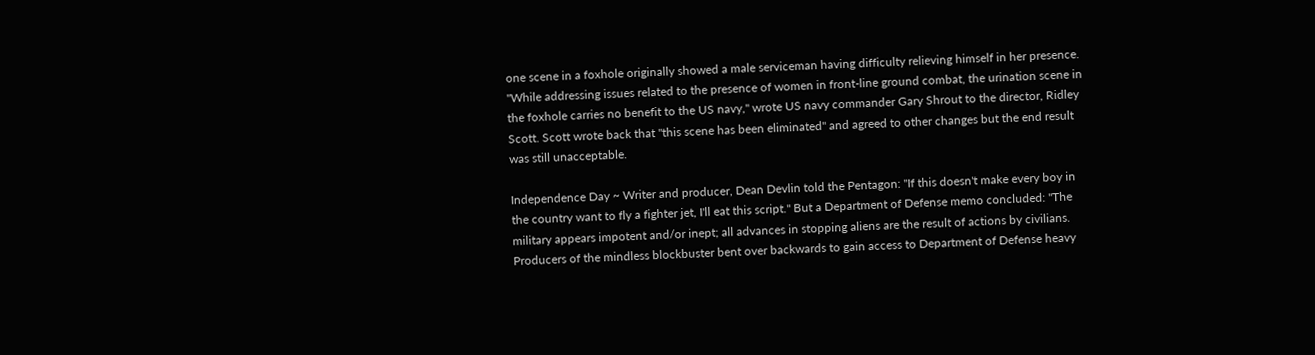one scene in a foxhole originally showed a male serviceman having difficulty relieving himself in her presence. "While addressing issues related to the presence of women in front-line ground combat, the urination scene in the foxhole carries no benefit to the US navy," wrote US navy commander Gary Shrout to the director, Ridley Scott. Scott wrote back that "this scene has been eliminated" and agreed to other changes but the end result was still unacceptable.

Independence Day ~ Writer and producer, Dean Devlin told the Pentagon: "If this doesn't make every boy in the country want to fly a fighter jet, I'll eat this script." But a Department of Defense memo concluded: "The military appears impotent and/or inept; all advances in stopping aliens are the result of actions by civilians. Producers of the mindless blockbuster bent over backwards to gain access to Department of Defense heavy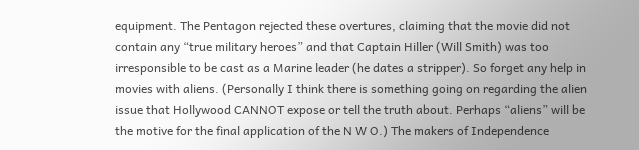equipment. The Pentagon rejected these overtures, claiming that the movie did not contain any “true military heroes” and that Captain Hiller (Will Smith) was too irresponsible to be cast as a Marine leader (he dates a stripper). So forget any help in movies with aliens. (Personally I think there is something going on regarding the alien issue that Hollywood CANNOT expose or tell the truth about. Perhaps “aliens” will be the motive for the final application of the N W O.) The makers of Independence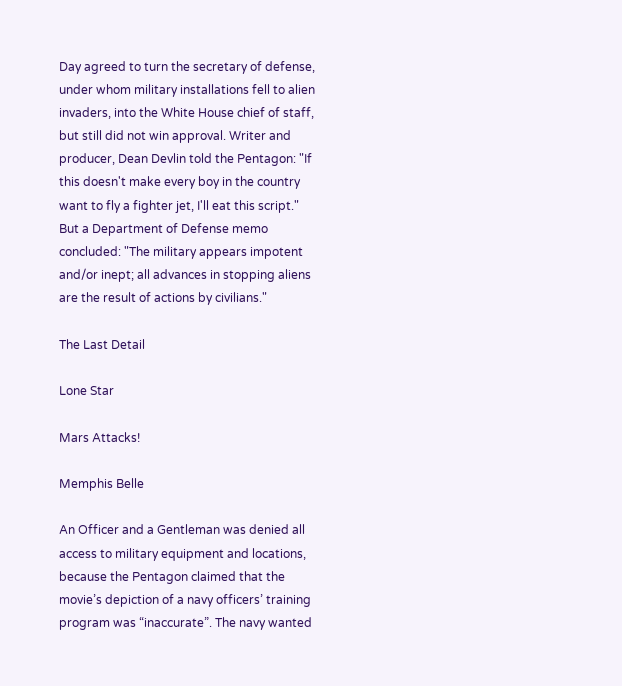Day agreed to turn the secretary of defense, under whom military installations fell to alien invaders, into the White House chief of staff, but still did not win approval. Writer and producer, Dean Devlin told the Pentagon: "If this doesn't make every boy in the country want to fly a fighter jet, I'll eat this script." But a Department of Defense memo concluded: "The military appears impotent and/or inept; all advances in stopping aliens are the result of actions by civilians."

The Last Detail

Lone Star

Mars Attacks!

Memphis Belle

An Officer and a Gentleman was denied all access to military equipment and locations, because the Pentagon claimed that the movie’s depiction of a navy officers’ training program was “inaccurate”. The navy wanted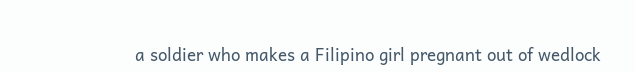a soldier who makes a Filipino girl pregnant out of wedlock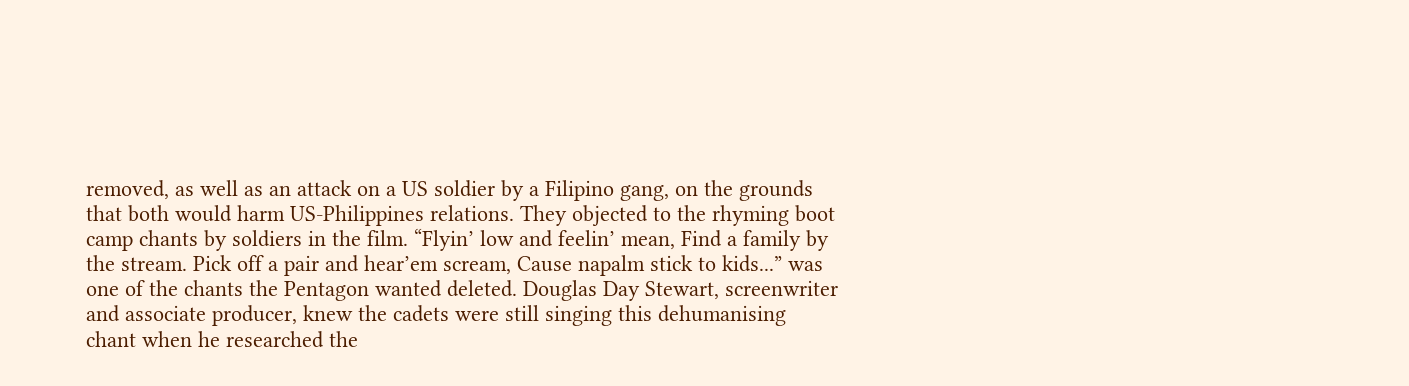removed, as well as an attack on a US soldier by a Filipino gang, on the grounds that both would harm US-Philippines relations. They objected to the rhyming boot camp chants by soldiers in the film. “Flyin’ low and feelin’ mean, Find a family by the stream. Pick off a pair and hear’em scream, Cause napalm stick to kids...” was one of the chants the Pentagon wanted deleted. Douglas Day Stewart, screenwriter and associate producer, knew the cadets were still singing this dehumanising chant when he researched the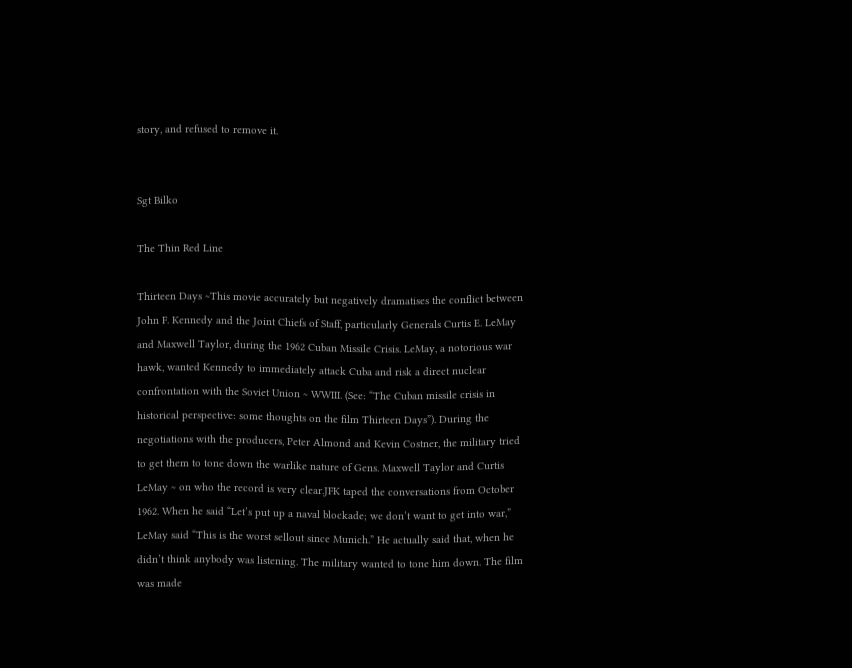story, and refused to remove it.


Sgt Bilko

The Thin Red Line

Thirteen Days ~This movie accurately but negatively dramatises the conflict between John F. Kennedy and the Joint Chiefs of Staff, particularly Generals Curtis E. LeMay and Maxwell Taylor, during the 1962 Cuban Missile Crisis. LeMay, a notorious war hawk, wanted Kennedy to immediately attack Cuba and risk a direct nuclear confrontation with the Soviet Union ~ WWIII. (See: “The Cuban missile crisis in historical perspective: some thoughts on the film Thirteen Days”). During the negotiations with the producers, Peter Almond and Kevin Costner, the military tried to get them to tone down the warlike nature of Gens. Maxwell Taylor and Curtis LeMay ~ on who the record is very clear.JFK taped the conversations from October 1962. When he said “Let’s put up a naval blockade; we don’t want to get into war,” LeMay said “This is the worst sellout since Munich.” He actually said that, when he didn’t think anybody was listening. The military wanted to tone him down. The film was made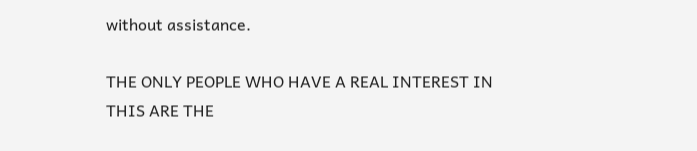without assistance.

THE ONLY PEOPLE WHO HAVE A REAL INTEREST IN THIS ARE THE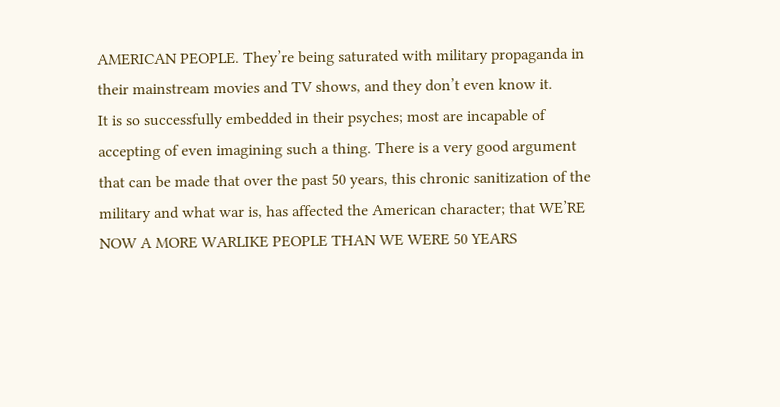AMERICAN PEOPLE. They’re being saturated with military propaganda in their mainstream movies and TV shows, and they don’t even know it.
It is so successfully embedded in their psyches; most are incapable of accepting of even imagining such a thing. There is a very good argument that can be made that over the past 50 years, this chronic sanitization of the military and what war is, has affected the American character; that WE’RE NOW A MORE WARLIKE PEOPLE THAN WE WERE 50 YEARS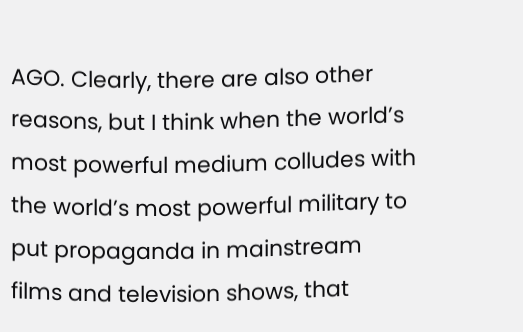AGO. Clearly, there are also other reasons, but I think when the world’s most powerful medium colludes with the world’s most powerful military to put propaganda in mainstream films and television shows, that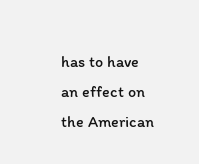has to have an effect on the American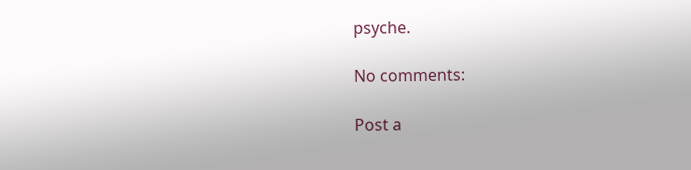psyche.

No comments:

Post a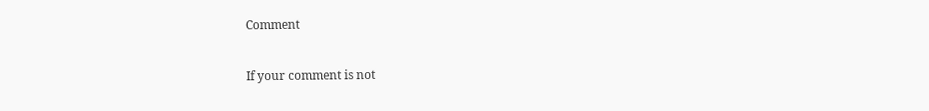Comment

If your comment is not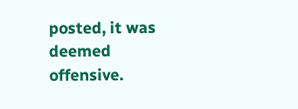posted, it was deemed offensive.